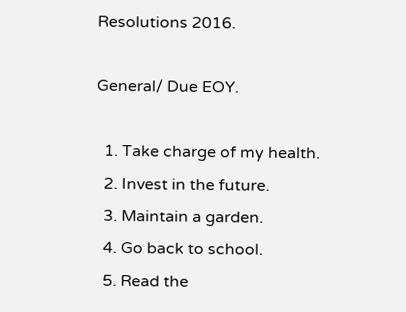Resolutions 2016.

General/ Due EOY.

  1. Take charge of my health.
  2. Invest in the future.
  3. Maintain a garden.
  4. Go back to school.
  5. Read the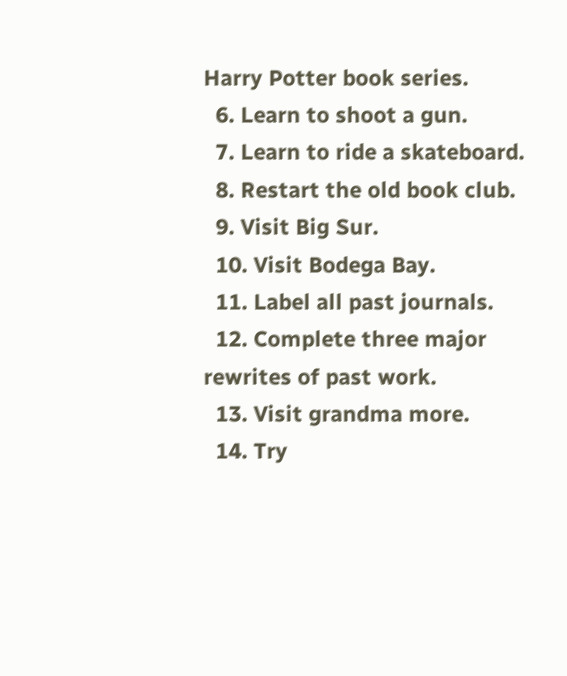Harry Potter book series.
  6. Learn to shoot a gun.
  7. Learn to ride a skateboard.
  8. Restart the old book club.
  9. Visit Big Sur.
  10. Visit Bodega Bay.
  11. Label all past journals.
  12. Complete three major rewrites of past work.
  13. Visit grandma more.
  14. Try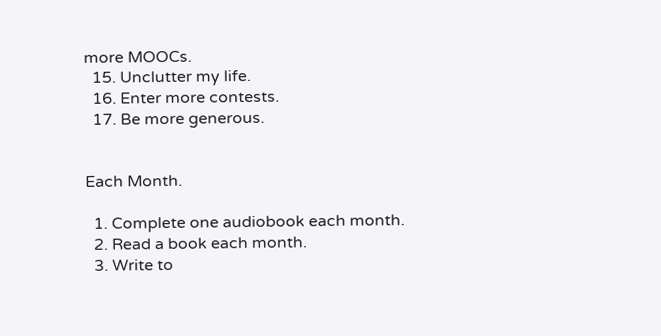more MOOCs.
  15. Unclutter my life.
  16. Enter more contests.
  17. Be more generous.


Each Month.

  1. Complete one audiobook each month.
  2. Read a book each month.
  3. Write to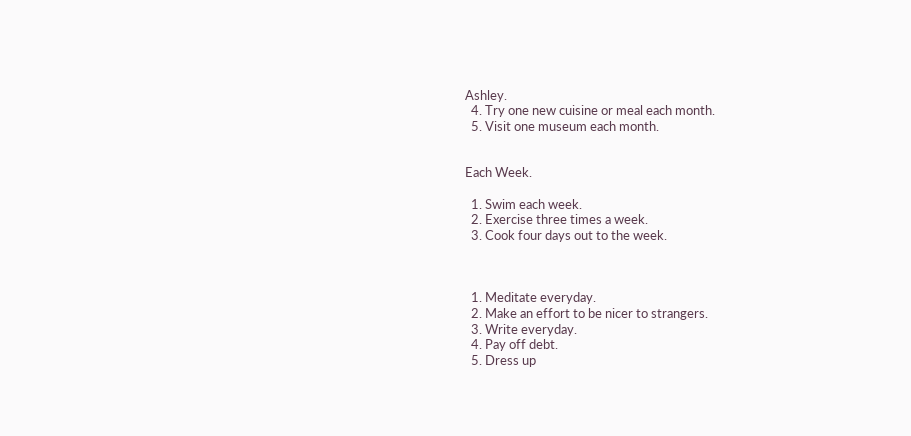Ashley.
  4. Try one new cuisine or meal each month.
  5. Visit one museum each month.


Each Week.

  1. Swim each week.
  2. Exercise three times a week.
  3. Cook four days out to the week.



  1. Meditate everyday.
  2. Make an effort to be nicer to strangers.
  3. Write everyday.
  4. Pay off debt.
  5. Dress up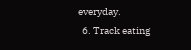everyday.
  6. Track eating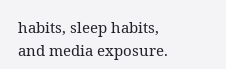habits, sleep habits, and media exposure.